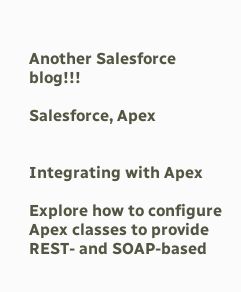Another Salesforce blog!!!

Salesforce, Apex


Integrating with Apex

Explore how to configure Apex classes to provide REST- and SOAP-based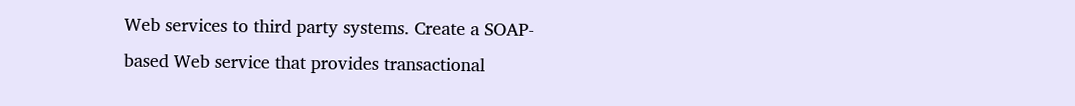Web services to third party systems. Create a SOAP-based Web service that provides transactional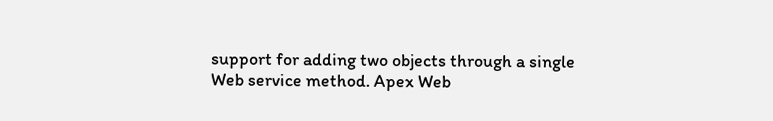support for adding two objects through a single Web service method. Apex Web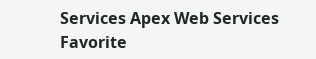Services Apex Web Services Favorite